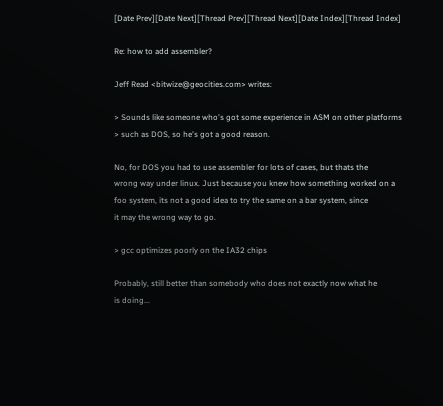[Date Prev][Date Next][Thread Prev][Thread Next][Date Index][Thread Index]

Re: how to add assembler?

Jeff Read <bitwize@geocities.com> writes:

> Sounds like someone who's got some experience in ASM on other platforms
> such as DOS, so he's got a good reason.

No, for DOS you had to use assembler for lots of cases, but thats the
wrong way under linux. Just because you knew how something worked on a
foo system, its not a good idea to try the same on a bar system, since
it may the wrong way to go.

> gcc optimizes poorly on the IA32 chips

Probably, still better than somebody who does not exactly now what he
is doing...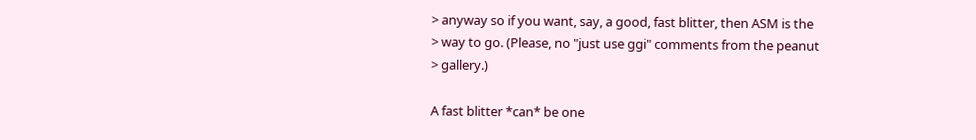> anyway so if you want, say, a good, fast blitter, then ASM is the
> way to go. (Please, no "just use ggi" comments from the peanut
> gallery.)

A fast blitter *can* be one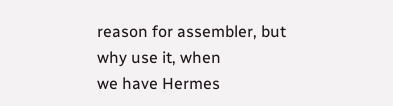reason for assembler, but why use it, when
we have Hermes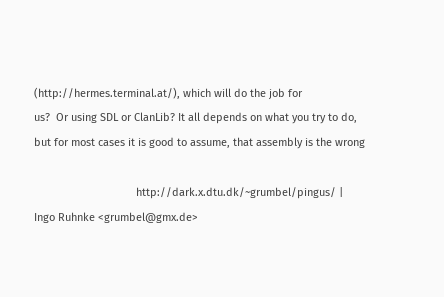(http://hermes.terminal.at/), which will do the job for
us?  Or using SDL or ClanLib? It all depends on what you try to do,
but for most cases it is good to assume, that assembly is the wrong

                                  http://dark.x.dtu.dk/~grumbel/pingus/ |
Ingo Ruhnke <grumbel@gmx.de>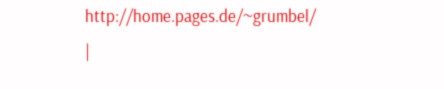http://home.pages.de/~grumbel/ |